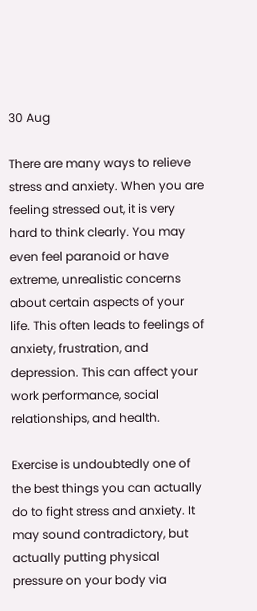30 Aug

There are many ways to relieve stress and anxiety. When you are feeling stressed out, it is very hard to think clearly. You may even feel paranoid or have extreme, unrealistic concerns about certain aspects of your life. This often leads to feelings of anxiety, frustration, and depression. This can affect your work performance, social relationships, and health.

Exercise is undoubtedly one of the best things you can actually do to fight stress and anxiety. It may sound contradictory, but actually putting physical pressure on your body via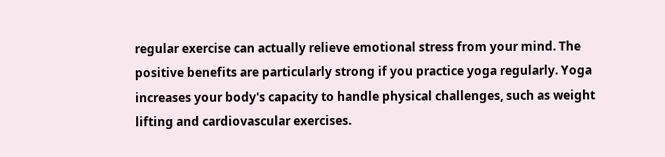regular exercise can actually relieve emotional stress from your mind. The positive benefits are particularly strong if you practice yoga regularly. Yoga increases your body's capacity to handle physical challenges, such as weight lifting and cardiovascular exercises.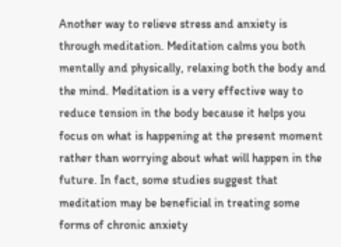Another way to relieve stress and anxiety is through meditation. Meditation calms you both mentally and physically, relaxing both the body and the mind. Meditation is a very effective way to reduce tension in the body because it helps you focus on what is happening at the present moment rather than worrying about what will happen in the future. In fact, some studies suggest that meditation may be beneficial in treating some forms of chronic anxiety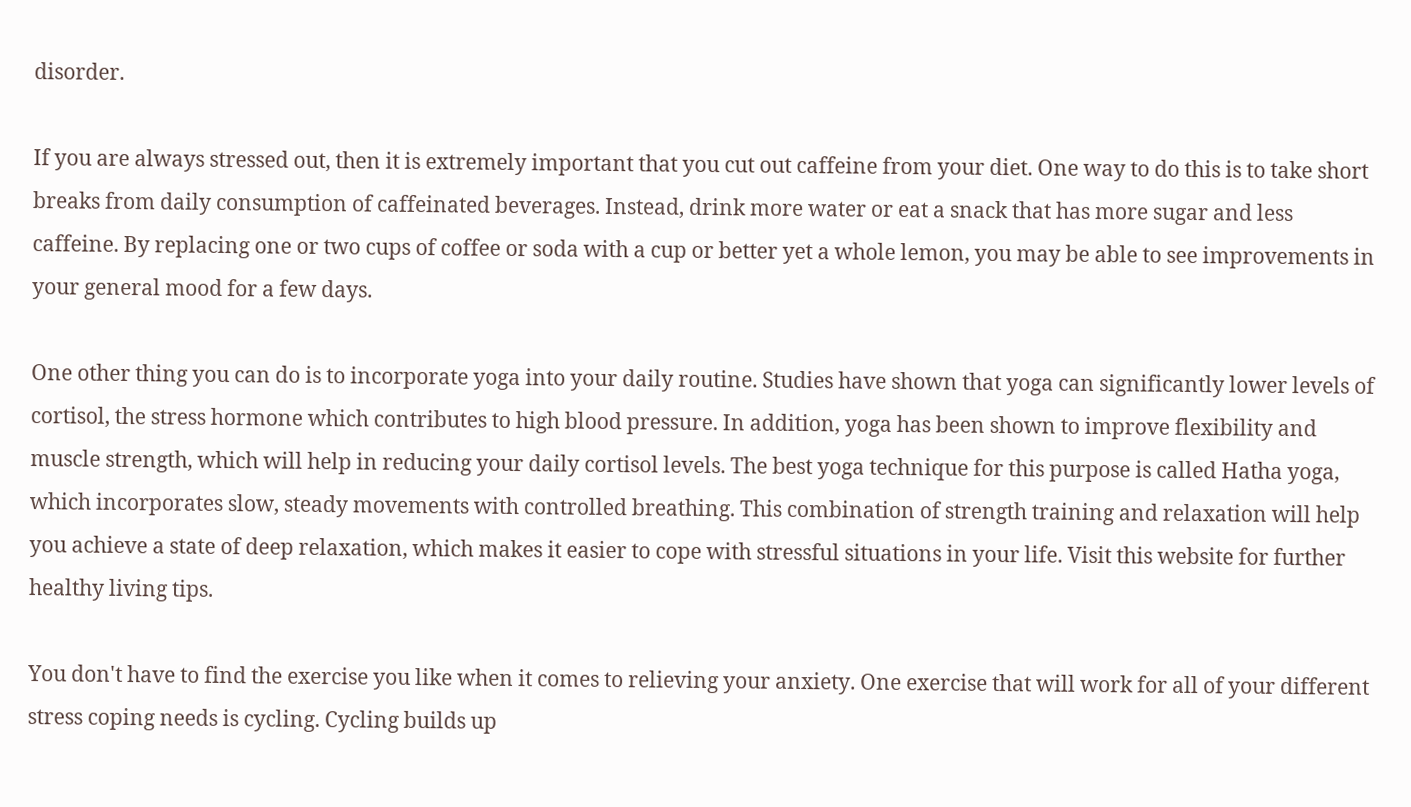disorder.

If you are always stressed out, then it is extremely important that you cut out caffeine from your diet. One way to do this is to take short breaks from daily consumption of caffeinated beverages. Instead, drink more water or eat a snack that has more sugar and less caffeine. By replacing one or two cups of coffee or soda with a cup or better yet a whole lemon, you may be able to see improvements in your general mood for a few days.

One other thing you can do is to incorporate yoga into your daily routine. Studies have shown that yoga can significantly lower levels of cortisol, the stress hormone which contributes to high blood pressure. In addition, yoga has been shown to improve flexibility and muscle strength, which will help in reducing your daily cortisol levels. The best yoga technique for this purpose is called Hatha yoga, which incorporates slow, steady movements with controlled breathing. This combination of strength training and relaxation will help you achieve a state of deep relaxation, which makes it easier to cope with stressful situations in your life. Visit this website for further healthy living tips.

You don't have to find the exercise you like when it comes to relieving your anxiety. One exercise that will work for all of your different stress coping needs is cycling. Cycling builds up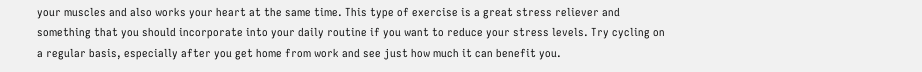your muscles and also works your heart at the same time. This type of exercise is a great stress reliever and something that you should incorporate into your daily routine if you want to reduce your stress levels. Try cycling on a regular basis, especially after you get home from work and see just how much it can benefit you.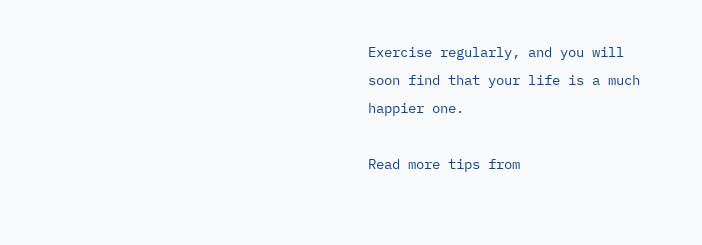Exercise regularly, and you will soon find that your life is a much happier one.

Read more tips from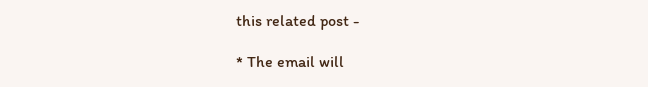this related post -

* The email will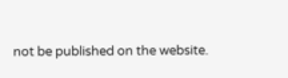not be published on the website.